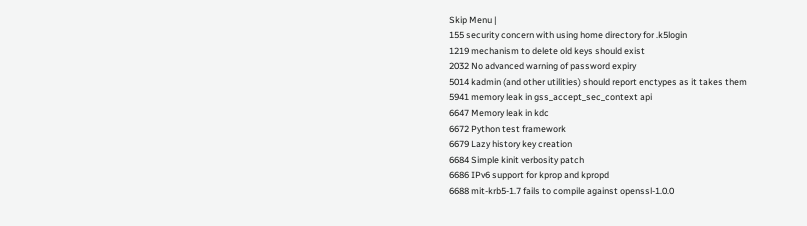Skip Menu |
155 security concern with using home directory for .k5login
1219 mechanism to delete old keys should exist
2032 No advanced warning of password expiry
5014 kadmin (and other utilities) should report enctypes as it takes them
5941 memory leak in gss_accept_sec_context api
6647 Memory leak in kdc
6672 Python test framework
6679 Lazy history key creation
6684 Simple kinit verbosity patch
6686 IPv6 support for kprop and kpropd
6688 mit-krb5-1.7 fails to compile against openssl-1.0.0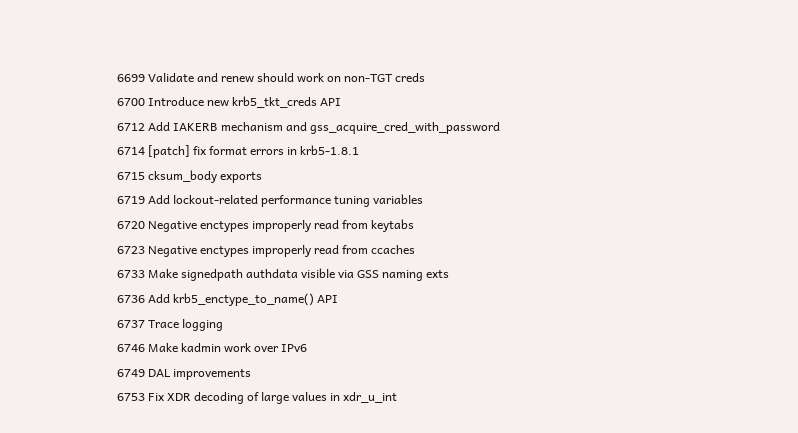6699 Validate and renew should work on non-TGT creds
6700 Introduce new krb5_tkt_creds API
6712 Add IAKERB mechanism and gss_acquire_cred_with_password
6714 [patch] fix format errors in krb5-1.8.1
6715 cksum_body exports
6719 Add lockout-related performance tuning variables
6720 Negative enctypes improperly read from keytabs
6723 Negative enctypes improperly read from ccaches
6733 Make signedpath authdata visible via GSS naming exts
6736 Add krb5_enctype_to_name() API
6737 Trace logging
6746 Make kadmin work over IPv6
6749 DAL improvements
6753 Fix XDR decoding of large values in xdr_u_int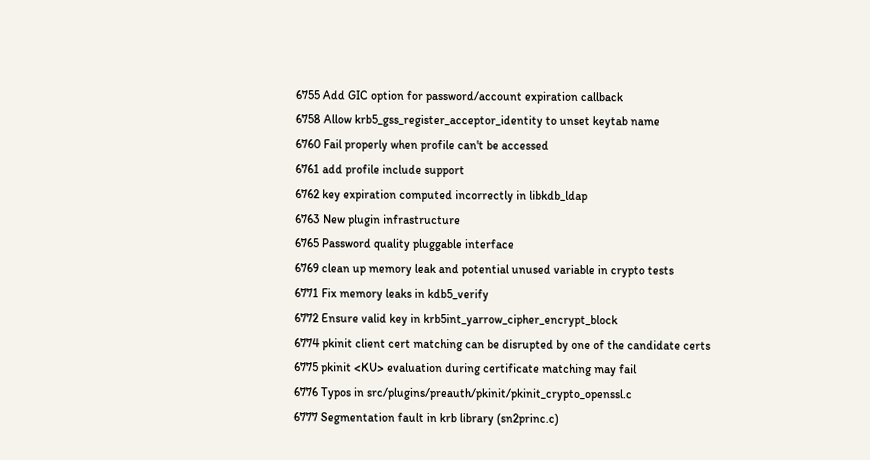6755 Add GIC option for password/account expiration callback
6758 Allow krb5_gss_register_acceptor_identity to unset keytab name
6760 Fail properly when profile can't be accessed
6761 add profile include support
6762 key expiration computed incorrectly in libkdb_ldap
6763 New plugin infrastructure
6765 Password quality pluggable interface
6769 clean up memory leak and potential unused variable in crypto tests
6771 Fix memory leaks in kdb5_verify
6772 Ensure valid key in krb5int_yarrow_cipher_encrypt_block
6774 pkinit client cert matching can be disrupted by one of the candidate certs
6775 pkinit <KU> evaluation during certificate matching may fail
6776 Typos in src/plugins/preauth/pkinit/pkinit_crypto_openssl.c
6777 Segmentation fault in krb library (sn2princ.c)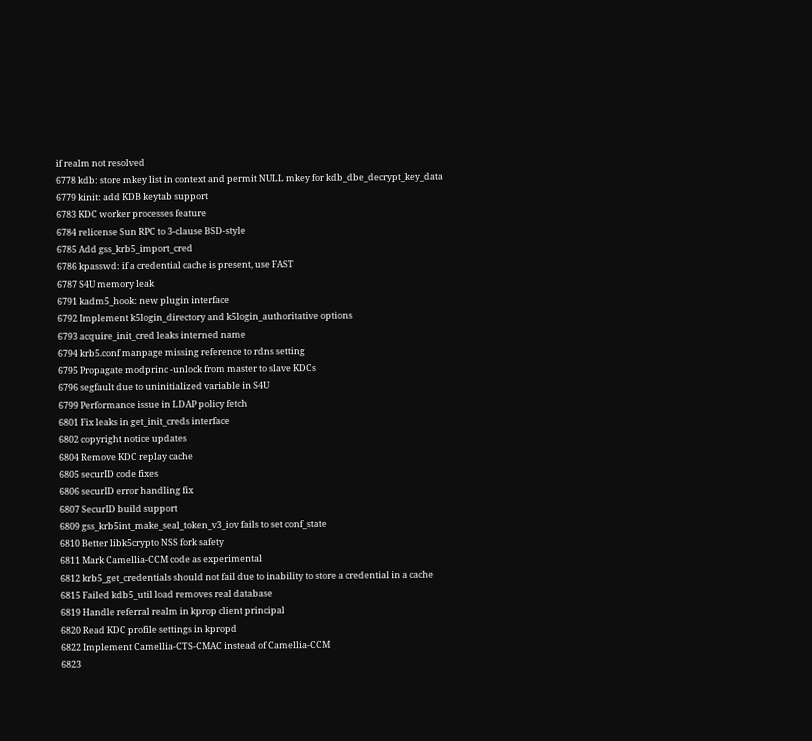if realm not resolved
6778 kdb: store mkey list in context and permit NULL mkey for kdb_dbe_decrypt_key_data
6779 kinit: add KDB keytab support
6783 KDC worker processes feature
6784 relicense Sun RPC to 3-clause BSD-style
6785 Add gss_krb5_import_cred
6786 kpasswd: if a credential cache is present, use FAST
6787 S4U memory leak
6791 kadm5_hook: new plugin interface
6792 Implement k5login_directory and k5login_authoritative options
6793 acquire_init_cred leaks interned name
6794 krb5.conf manpage missing reference to rdns setting
6795 Propagate modprinc -unlock from master to slave KDCs
6796 segfault due to uninitialized variable in S4U
6799 Performance issue in LDAP policy fetch
6801 Fix leaks in get_init_creds interface
6802 copyright notice updates
6804 Remove KDC replay cache
6805 securID code fixes
6806 securID error handling fix
6807 SecurID build support
6809 gss_krb5int_make_seal_token_v3_iov fails to set conf_state
6810 Better libk5crypto NSS fork safety
6811 Mark Camellia-CCM code as experimental
6812 krb5_get_credentials should not fail due to inability to store a credential in a cache
6815 Failed kdb5_util load removes real database
6819 Handle referral realm in kprop client principal
6820 Read KDC profile settings in kpropd
6822 Implement Camellia-CTS-CMAC instead of Camellia-CCM
6823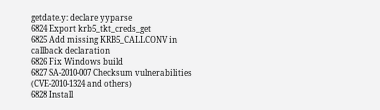getdate.y: declare yyparse
6824 Export krb5_tkt_creds_get
6825 Add missing KRB5_CALLCONV in callback declaration
6826 Fix Windows build
6827 SA-2010-007 Checksum vulnerabilities (CVE-2010-1324 and others)
6828 Install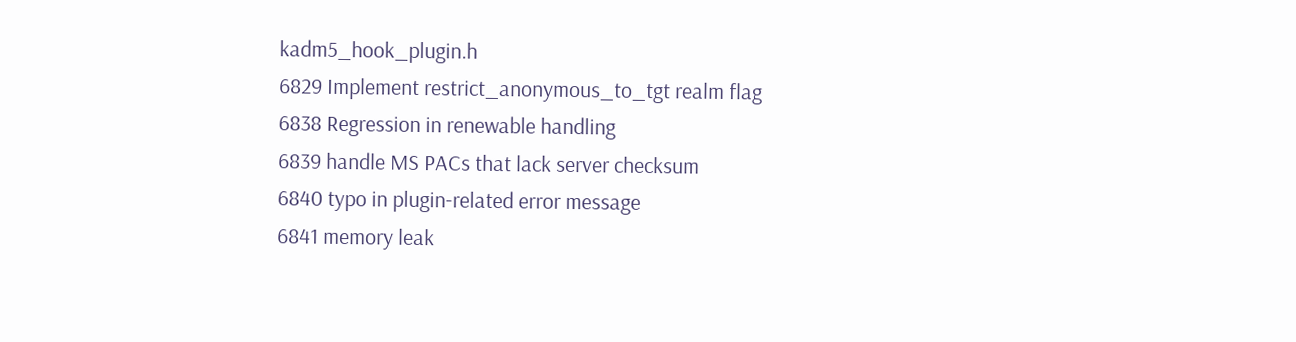kadm5_hook_plugin.h
6829 Implement restrict_anonymous_to_tgt realm flag
6838 Regression in renewable handling
6839 handle MS PACs that lack server checksum
6840 typo in plugin-related error message
6841 memory leak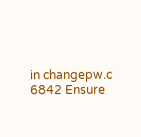in changepw.c
6842 Ensure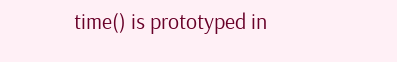time() is prototyped in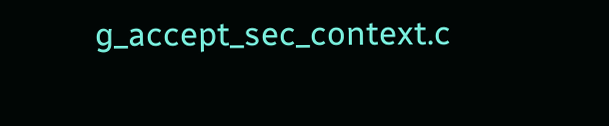g_accept_sec_context.c